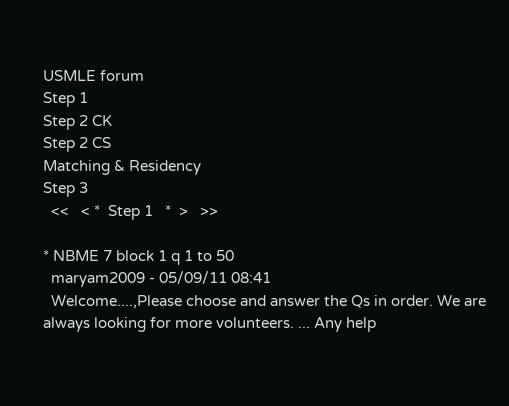USMLE forum
Step 1
Step 2 CK
Step 2 CS
Matching & Residency
Step 3
  <<   < *  Step 1   *  >   >>

* NBME 7 block 1 q 1 to 50
  maryam2009 - 05/09/11 08:41
  Welcome....,Please choose and answer the Qs in order. We are always looking for more volunteers. ... Any help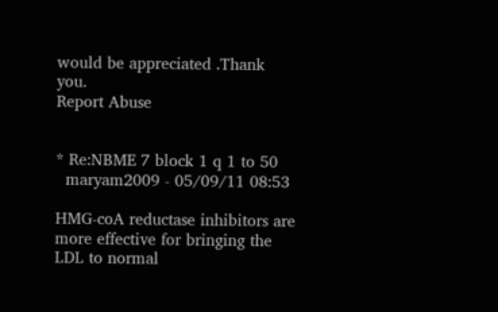would be appreciated .Thank you.
Report Abuse


* Re:NBME 7 block 1 q 1 to 50
  maryam2009 - 05/09/11 08:53

HMG-coA reductase inhibitors are more effective for bringing the LDL to normal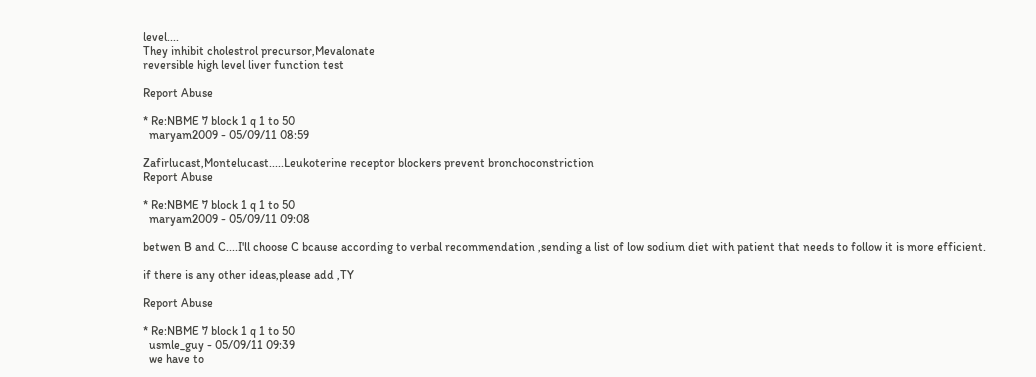level....
They inhibit cholestrol precursor,Mevalonate
reversible high level liver function test

Report Abuse

* Re:NBME 7 block 1 q 1 to 50
  maryam2009 - 05/09/11 08:59

Zafirlucast,Montelucast.....Leukoterine receptor blockers prevent bronchoconstriction
Report Abuse

* Re:NBME 7 block 1 q 1 to 50
  maryam2009 - 05/09/11 09:08

betwen B and C....I'll choose C bcause according to verbal recommendation ,sending a list of low sodium diet with patient that needs to follow it is more efficient.

if there is any other ideas,please add ,TY

Report Abuse

* Re:NBME 7 block 1 q 1 to 50
  usmle_guy - 05/09/11 09:39
  we have to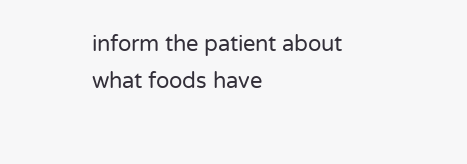inform the patient about what foods have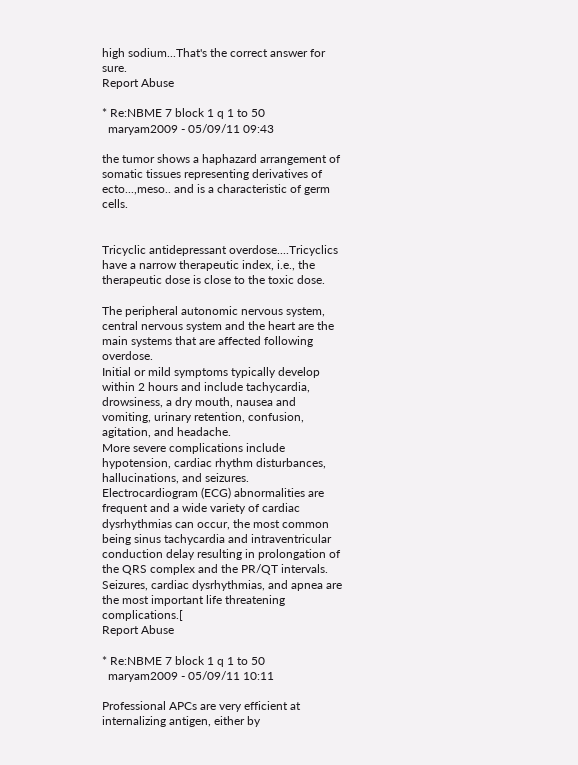high sodium...That's the correct answer for sure.
Report Abuse

* Re:NBME 7 block 1 q 1 to 50
  maryam2009 - 05/09/11 09:43

the tumor shows a haphazard arrangement of somatic tissues representing derivatives of ecto...,meso.. and is a characteristic of germ cells.


Tricyclic antidepressant overdose....Tricyclics have a narrow therapeutic index, i.e., the therapeutic dose is close to the toxic dose.

The peripheral autonomic nervous system, central nervous system and the heart are the main systems that are affected following overdose.
Initial or mild symptoms typically develop within 2 hours and include tachycardia, drowsiness, a dry mouth, nausea and vomiting, urinary retention, confusion, agitation, and headache.
More severe complications include hypotension, cardiac rhythm disturbances, hallucinations, and seizures. Electrocardiogram (ECG) abnormalities are frequent and a wide variety of cardiac dysrhythmias can occur, the most common being sinus tachycardia and intraventricular conduction delay resulting in prolongation of the QRS complex and the PR/QT intervals.
Seizures, cardiac dysrhythmias, and apnea are the most important life threatening complications.[
Report Abuse

* Re:NBME 7 block 1 q 1 to 50
  maryam2009 - 05/09/11 10:11

Professional APCs are very efficient at internalizing antigen, either by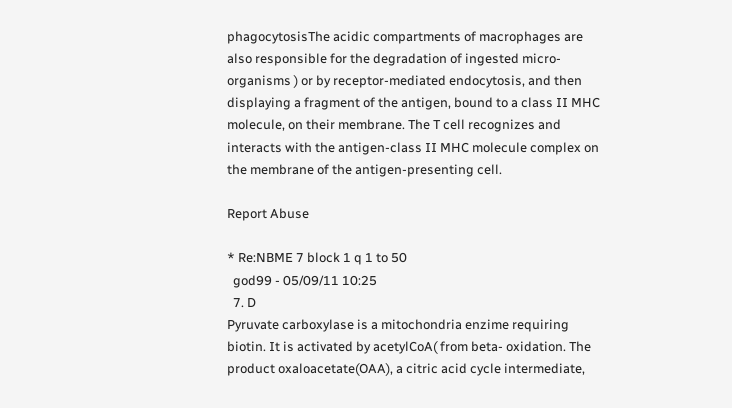phagocytosisThe acidic compartments of macrophages are also responsible for the degradation of ingested micro-organisms ) or by receptor-mediated endocytosis, and then displaying a fragment of the antigen, bound to a class II MHC molecule, on their membrane. The T cell recognizes and interacts with the antigen-class II MHC molecule complex on the membrane of the antigen-presenting cell.

Report Abuse

* Re:NBME 7 block 1 q 1 to 50
  god99 - 05/09/11 10:25
  7. D
Pyruvate carboxylase is a mitochondria enzime requiring biotin. It is activated by acetylCoA( from beta- oxidation. The product oxaloacetate(OAA), a citric acid cycle intermediate,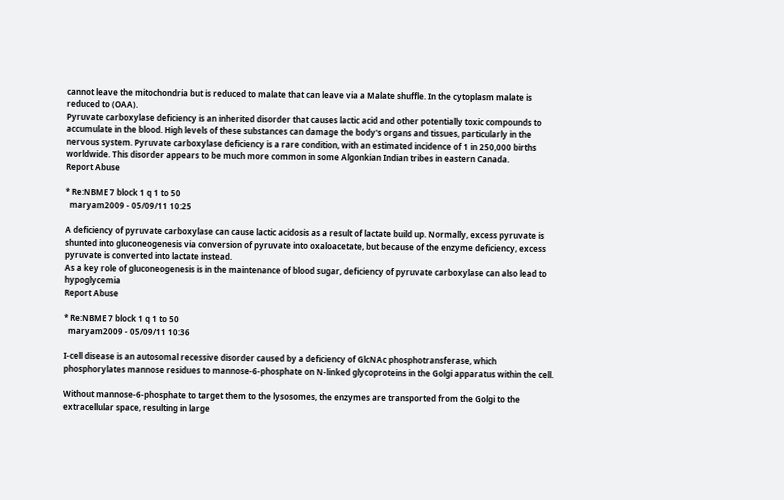cannot leave the mitochondria but is reduced to malate that can leave via a Malate shuffle. In the cytoplasm malate is reduced to (OAA).
Pyruvate carboxylase deficiency is an inherited disorder that causes lactic acid and other potentially toxic compounds to accumulate in the blood. High levels of these substances can damage the body's organs and tissues, particularly in the nervous system. Pyruvate carboxylase deficiency is a rare condition, with an estimated incidence of 1 in 250,000 births worldwide. This disorder appears to be much more common in some Algonkian Indian tribes in eastern Canada.
Report Abuse

* Re:NBME 7 block 1 q 1 to 50
  maryam2009 - 05/09/11 10:25

A deficiency of pyruvate carboxylase can cause lactic acidosis as a result of lactate build up. Normally, excess pyruvate is shunted into gluconeogenesis via conversion of pyruvate into oxaloacetate, but because of the enzyme deficiency, excess pyruvate is converted into lactate instead.
As a key role of gluconeogenesis is in the maintenance of blood sugar, deficiency of pyruvate carboxylase can also lead to hypoglycemia
Report Abuse

* Re:NBME 7 block 1 q 1 to 50
  maryam2009 - 05/09/11 10:36

I-cell disease is an autosomal recessive disorder caused by a deficiency of GlcNAc phosphotransferase, which phosphorylates mannose residues to mannose-6-phosphate on N-linked glycoproteins in the Golgi apparatus within the cell.

Without mannose-6-phosphate to target them to the lysosomes, the enzymes are transported from the Golgi to the extracellular space, resulting in large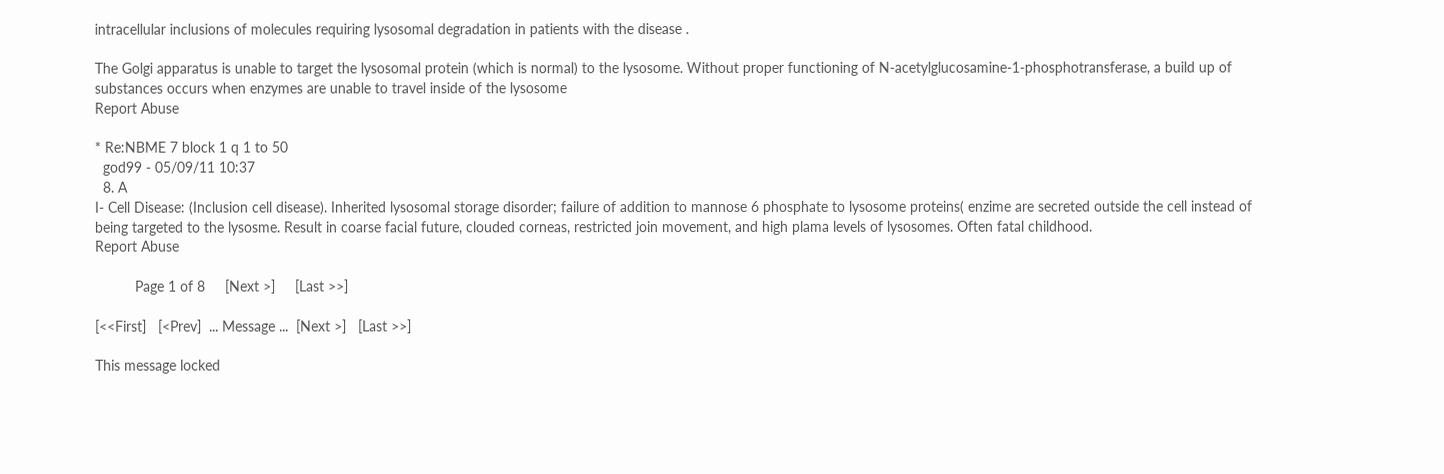intracellular inclusions of molecules requiring lysosomal degradation in patients with the disease .

The Golgi apparatus is unable to target the lysosomal protein (which is normal) to the lysosome. Without proper functioning of N-acetylglucosamine-1-phosphotransferase, a build up of substances occurs when enzymes are unable to travel inside of the lysosome
Report Abuse

* Re:NBME 7 block 1 q 1 to 50
  god99 - 05/09/11 10:37
  8. A
I- Cell Disease: (Inclusion cell disease). Inherited lysosomal storage disorder; failure of addition to mannose 6 phosphate to lysosome proteins( enzime are secreted outside the cell instead of being targeted to the lysosme. Result in coarse facial future, clouded corneas, restricted join movement, and high plama levels of lysosomes. Often fatal childhood.
Report Abuse

          Page 1 of 8     [Next >]     [Last >>]

[<<First]   [<Prev]  ... Message ...  [Next >]   [Last >>]

This message locked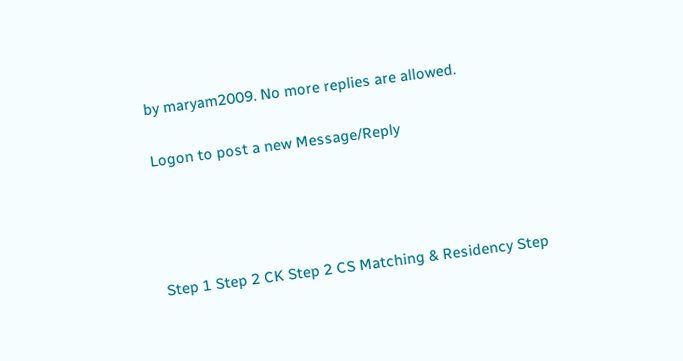by maryam2009. No more replies are allowed.

Logon to post a new Message/Reply




Step 1 Step 2 CK Step 2 CS Matching & Residency Step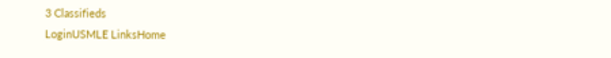3 Classifieds
LoginUSMLE LinksHome